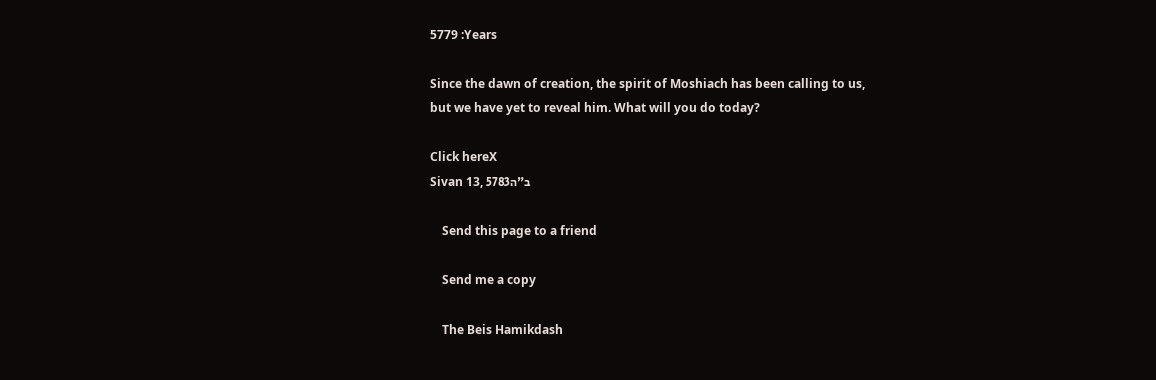5779 :Years

Since the dawn of creation, the spirit of Moshiach has been calling to us,
but we have yet to reveal him. What will you do today?

Click hereX
Sivan 13, 5783ב"ה

    Send this page to a friend

    Send me a copy

    The Beis Hamikdash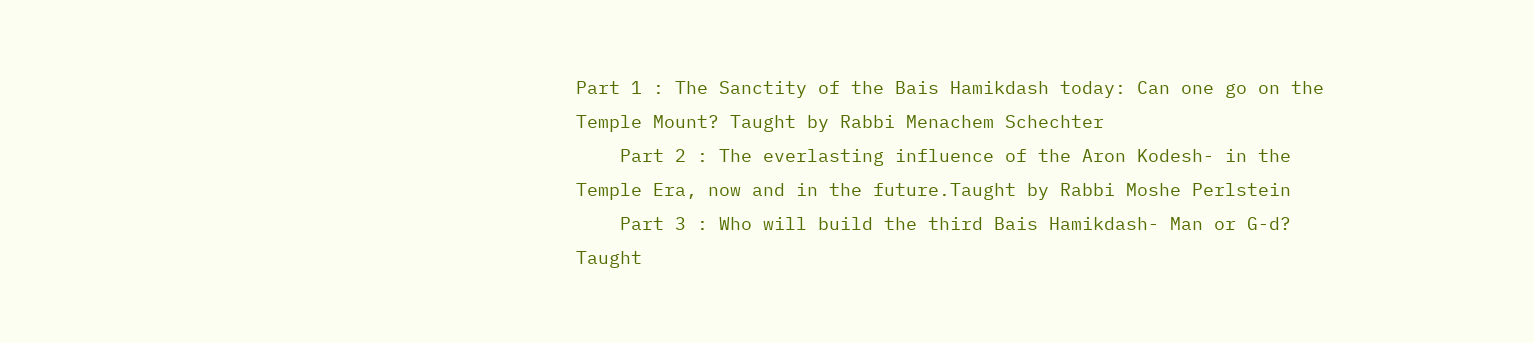Part 1 : The Sanctity of the Bais Hamikdash today: Can one go on the Temple Mount? Taught by Rabbi Menachem Schechter
    Part 2 : The everlasting influence of the Aron Kodesh- in the Temple Era, now and in the future.Taught by Rabbi Moshe Perlstein
    Part 3 : Who will build the third Bais Hamikdash- Man or G-d? Taught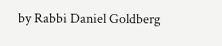by Rabbi Daniel Goldberg